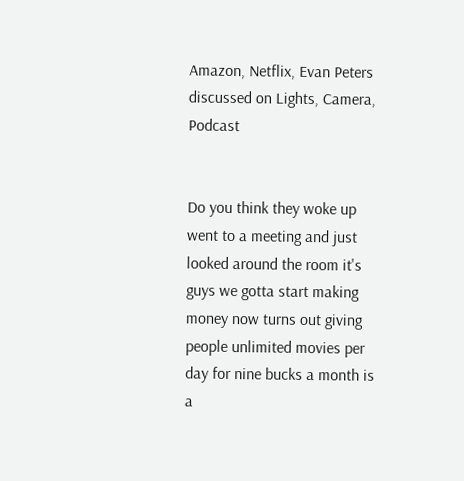Amazon, Netflix, Evan Peters discussed on Lights, Camera, Podcast


Do you think they woke up went to a meeting and just looked around the room it's guys we gotta start making money now turns out giving people unlimited movies per day for nine bucks a month is a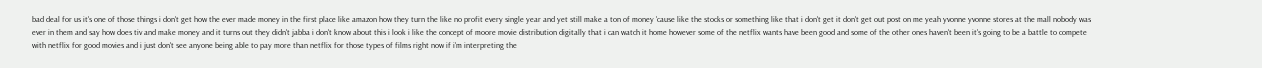bad deal for us it's one of those things i don't get how the ever made money in the first place like amazon how they turn the like no profit every single year and yet still make a ton of money 'cause like the stocks or something like that i don't get it don't get out post on me yeah yvonne yvonne stores at the mall nobody was ever in them and say how does tiv and make money and it turns out they didn't jabba i don't know about this i look i like the concept of moore movie distribution digitally that i can watch it home however some of the netflix wants have been good and some of the other ones haven't been it's going to be a battle to compete with netflix for good movies and i just don't see anyone being able to pay more than netflix for those types of films right now if i'm interpreting the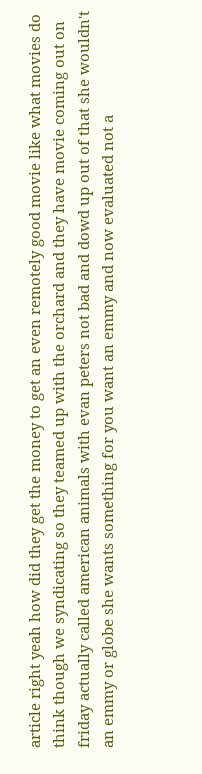article right yeah how did they get the money to get an even remotely good movie like what movies do think though we syndicating so they teamed up with the orchard and they have movie coming out on friday actually called american animals with evan peters not bad and dowd up out of that she wouldn't an emmy or globe she wants something for you want an emmy and now evaluated not a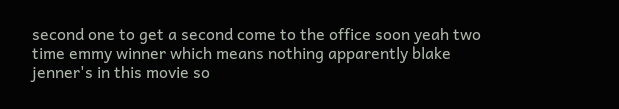second one to get a second come to the office soon yeah two time emmy winner which means nothing apparently blake jenner's in this movie so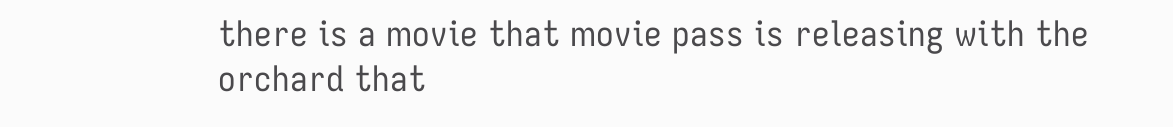there is a movie that movie pass is releasing with the orchard that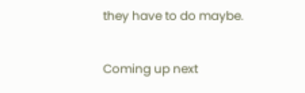they have to do maybe.

Coming up next